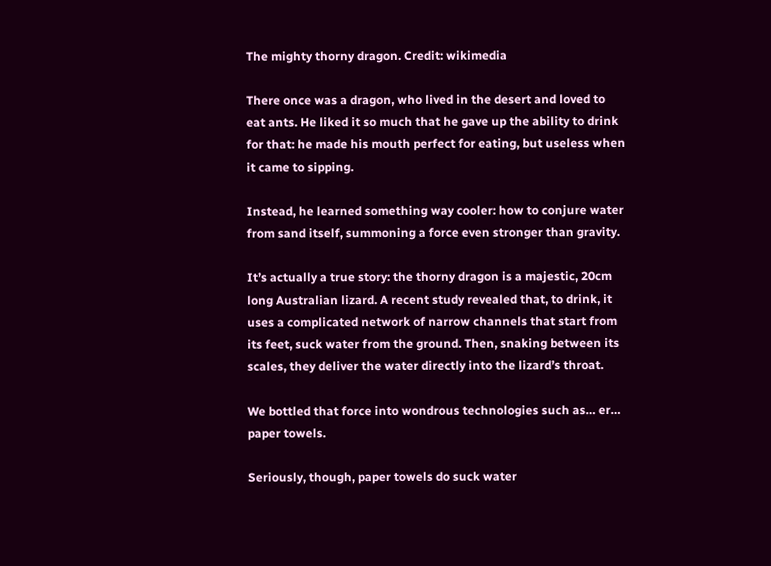The mighty thorny dragon. Credit: wikimedia

There once was a dragon, who lived in the desert and loved to eat ants. He liked it so much that he gave up the ability to drink for that: he made his mouth perfect for eating, but useless when it came to sipping.

Instead, he learned something way cooler: how to conjure water from sand itself, summoning a force even stronger than gravity.

It’s actually a true story: the thorny dragon is a majestic, 20cm long Australian lizard. A recent study revealed that, to drink, it uses a complicated network of narrow channels that start from its feet, suck water from the ground. Then, snaking between its scales, they deliver the water directly into the lizard’s throat.

We bottled that force into wondrous technologies such as… er… paper towels.

Seriously, though, paper towels do suck water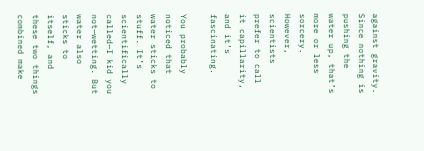against gravity. Since nothing is pushing the water up, that’s more or less sorcery. However, scientists prefer to call it capillarity, and it’s fascinating.

You probably noticed that water sticks to stuff. It’s scientifically called—I kid you not—wetting. But water also sticks to itself, and these two things combined make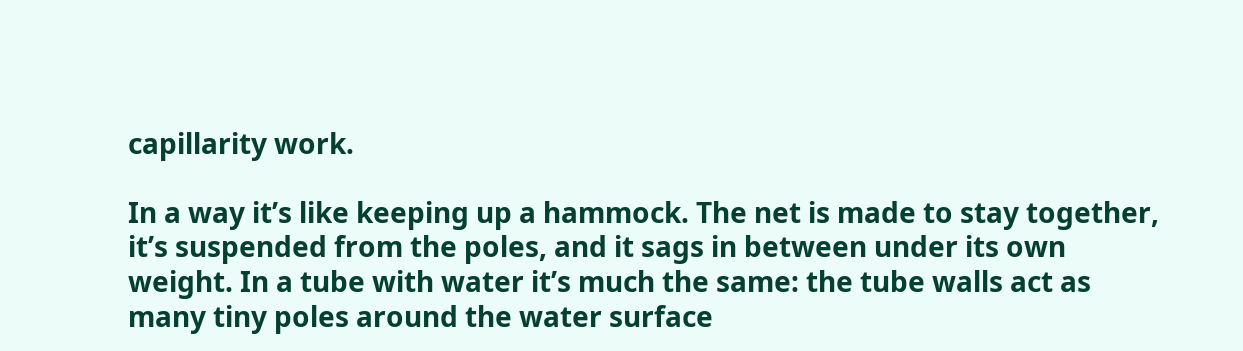capillarity work.

In a way it’s like keeping up a hammock. The net is made to stay together, it’s suspended from the poles, and it sags in between under its own weight. In a tube with water it’s much the same: the tube walls act as many tiny poles around the water surface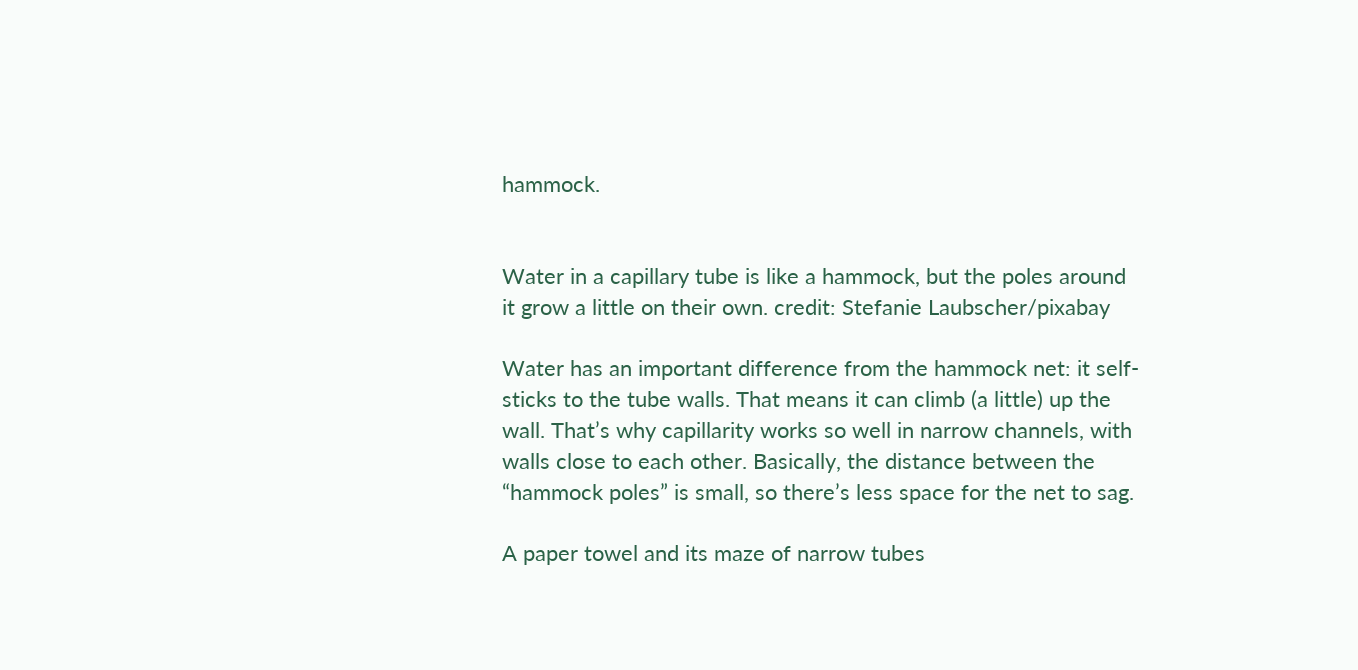hammock.


Water in a capillary tube is like a hammock, but the poles around it grow a little on their own. credit: Stefanie Laubscher/pixabay

Water has an important difference from the hammock net: it self-sticks to the tube walls. That means it can climb (a little) up the wall. That’s why capillarity works so well in narrow channels, with walls close to each other. Basically, the distance between the “hammock poles” is small, so there’s less space for the net to sag.

A paper towel and its maze of narrow tubes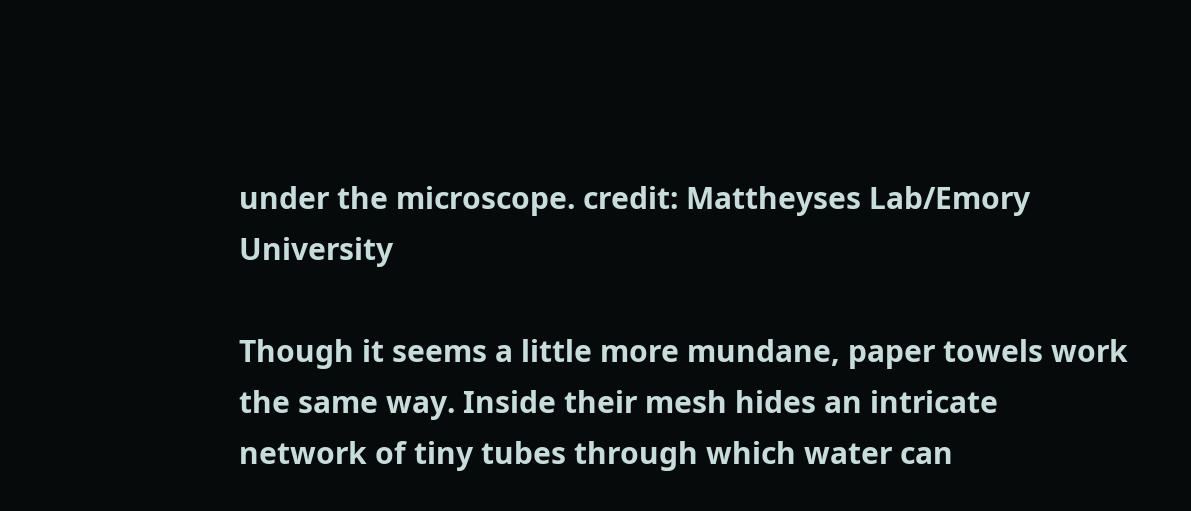under the microscope. credit: Mattheyses Lab/Emory University

Though it seems a little more mundane, paper towels work the same way. Inside their mesh hides an intricate network of tiny tubes through which water can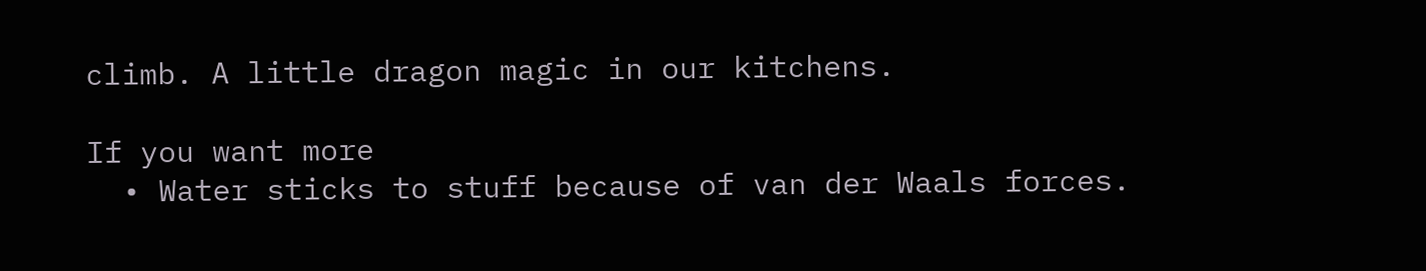climb. A little dragon magic in our kitchens.

If you want more
  • Water sticks to stuff because of van der Waals forces.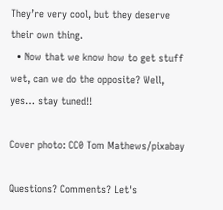They’re very cool, but they deserve their own thing.
  • Now that we know how to get stuff wet, can we do the opposite? Well, yes… stay tuned!!

Cover photo: CC0 Tom Mathews/pixabay

Questions? Comments? Let's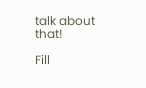talk about that!

Fill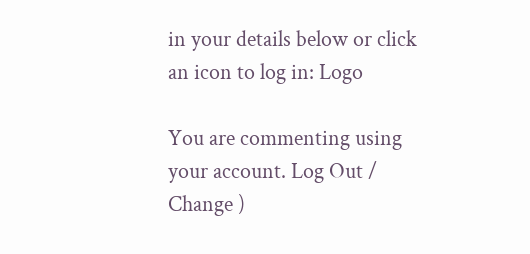in your details below or click an icon to log in: Logo

You are commenting using your account. Log Out / Change )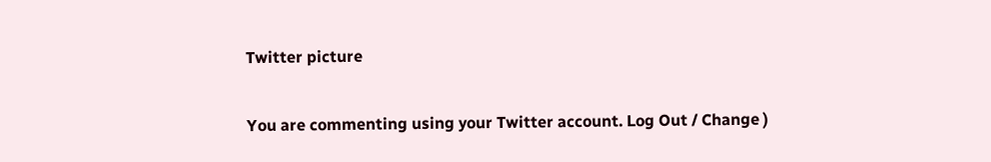Twitter picture

You are commenting using your Twitter account. Log Out / Change )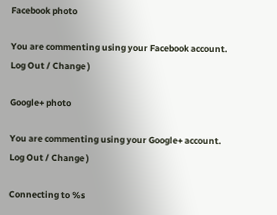Facebook photo

You are commenting using your Facebook account. Log Out / Change )

Google+ photo

You are commenting using your Google+ account. Log Out / Change )

Connecting to %s